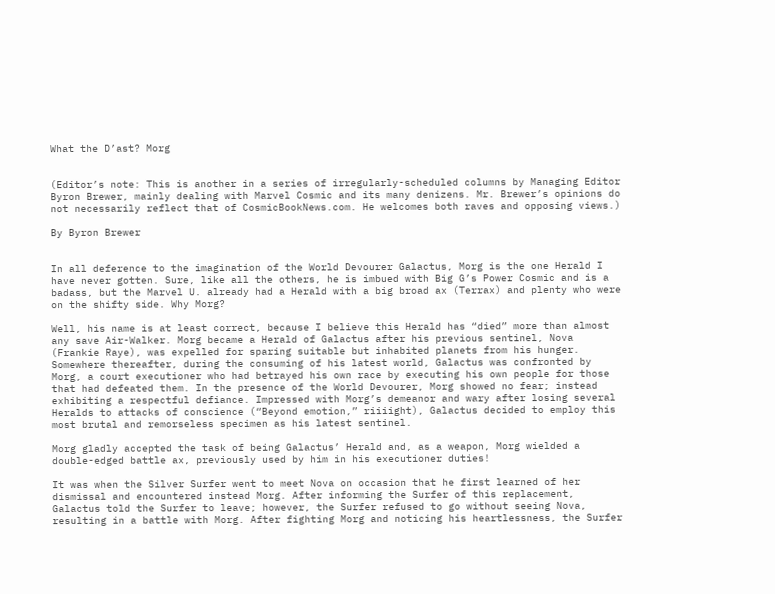What the D’ast? Morg


(Editor’s note: This is another in a series of irregularly-scheduled columns by Managing Editor Byron Brewer, mainly dealing with Marvel Cosmic and its many denizens. Mr. Brewer’s opinions do not necessarily reflect that of CosmicBookNews.com. He welcomes both raves and opposing views.)

By Byron Brewer


In all deference to the imagination of the World Devourer Galactus, Morg is the one Herald I have never gotten. Sure, like all the others, he is imbued with Big G’s Power Cosmic and is a badass, but the Marvel U. already had a Herald with a big broad ax (Terrax) and plenty who were on the shifty side. Why Morg?

Well, his name is at least correct, because I believe this Herald has “died” more than almost any save Air-Walker. Morg became a Herald of Galactus after his previous sentinel, Nova (Frankie Raye), was expelled for sparing suitable but inhabited planets from his hunger. Somewhere thereafter, during the consuming of his latest world, Galactus was confronted by Morg, a court executioner who had betrayed his own race by executing his own people for those that had defeated them. In the presence of the World Devourer, Morg showed no fear; instead exhibiting a respectful defiance. Impressed with Morg’s demeanor and wary after losing several Heralds to attacks of conscience (“Beyond emotion,” riiiight), Galactus decided to employ this most brutal and remorseless specimen as his latest sentinel.

Morg gladly accepted the task of being Galactus’ Herald and, as a weapon, Morg wielded a double-edged battle ax, previously used by him in his executioner duties!

It was when the Silver Surfer went to meet Nova on occasion that he first learned of her dismissal and encountered instead Morg. After informing the Surfer of this replacement, Galactus told the Surfer to leave; however, the Surfer refused to go without seeing Nova, resulting in a battle with Morg. After fighting Morg and noticing his heartlessness, the Surfer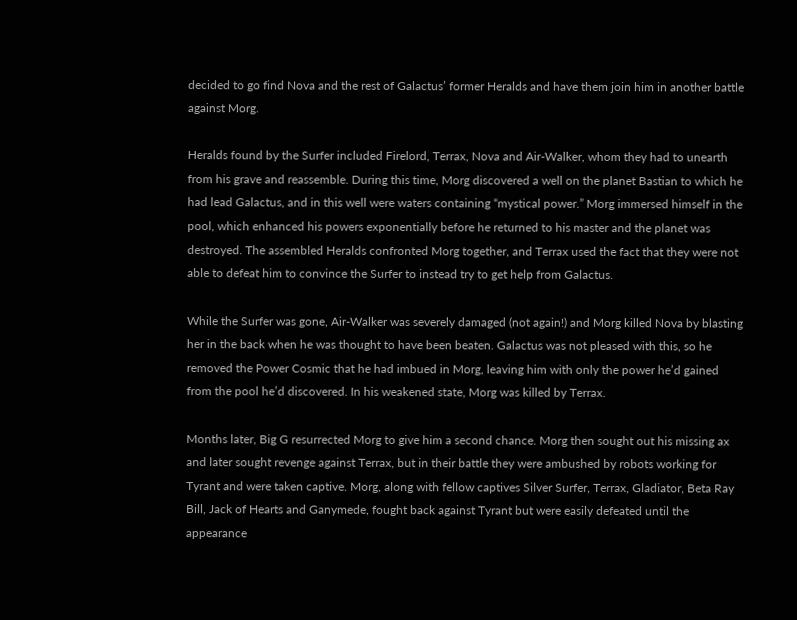decided to go find Nova and the rest of Galactus’ former Heralds and have them join him in another battle against Morg.

Heralds found by the Surfer included Firelord, Terrax, Nova and Air-Walker, whom they had to unearth from his grave and reassemble. During this time, Morg discovered a well on the planet Bastian to which he had lead Galactus, and in this well were waters containing “mystical power.” Morg immersed himself in the pool, which enhanced his powers exponentially before he returned to his master and the planet was destroyed. The assembled Heralds confronted Morg together, and Terrax used the fact that they were not able to defeat him to convince the Surfer to instead try to get help from Galactus.

While the Surfer was gone, Air-Walker was severely damaged (not again!) and Morg killed Nova by blasting her in the back when he was thought to have been beaten. Galactus was not pleased with this, so he removed the Power Cosmic that he had imbued in Morg, leaving him with only the power he’d gained from the pool he’d discovered. In his weakened state, Morg was killed by Terrax.

Months later, Big G resurrected Morg to give him a second chance. Morg then sought out his missing ax and later sought revenge against Terrax, but in their battle they were ambushed by robots working for Tyrant and were taken captive. Morg, along with fellow captives Silver Surfer, Terrax, Gladiator, Beta Ray Bill, Jack of Hearts and Ganymede, fought back against Tyrant but were easily defeated until the appearance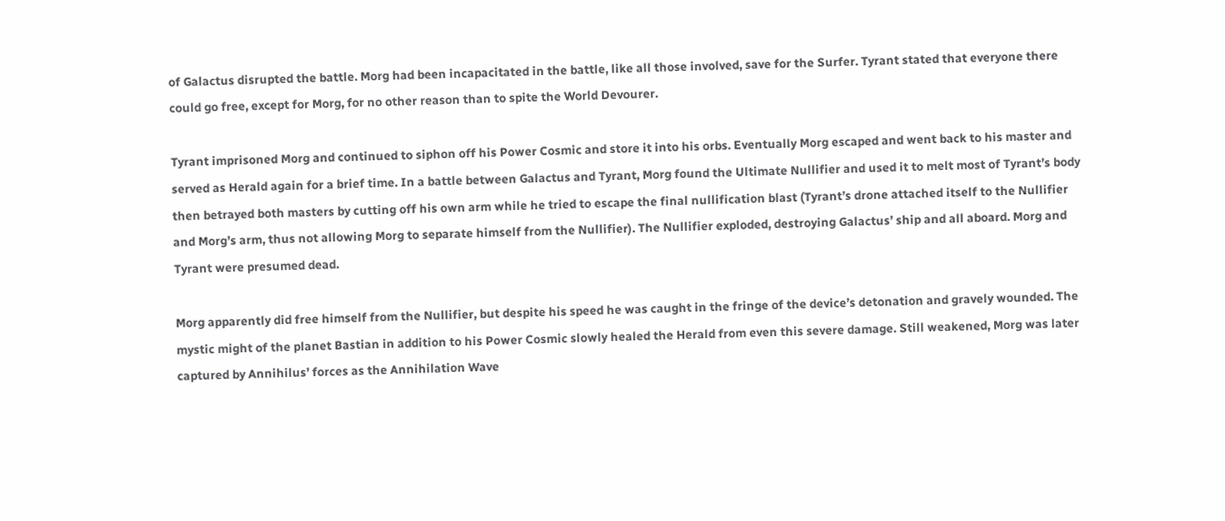of Galactus disrupted the battle. Morg had been incapacitated in the battle, like all those involved, save for the Surfer. Tyrant stated that everyone there could go free, except for Morg, for no other reason than to spite the World Devourer.

Tyrant imprisoned Morg and continued to siphon off his Power Cosmic and store it into his orbs. Eventually Morg escaped and went back to his master and served as Herald again for a brief time. In a battle between Galactus and Tyrant, Morg found the Ultimate Nullifier and used it to melt most of Tyrant’s body then betrayed both masters by cutting off his own arm while he tried to escape the final nullification blast (Tyrant’s drone attached itself to the Nullifier and Morg’s arm, thus not allowing Morg to separate himself from the Nullifier). The Nullifier exploded, destroying Galactus’ ship and all aboard. Morg and Tyrant were presumed dead.

Morg apparently did free himself from the Nullifier, but despite his speed he was caught in the fringe of the device’s detonation and gravely wounded. The mystic might of the planet Bastian in addition to his Power Cosmic slowly healed the Herald from even this severe damage. Still weakened, Morg was later captured by Annihilus’ forces as the Annihilation Wave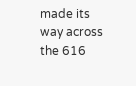made its way across the 616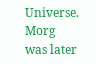Universe. Morg was later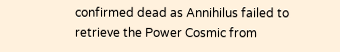confirmed dead as Annihilus failed to retrieve the Power Cosmic from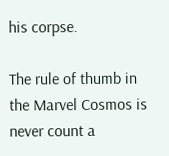his corpse.

The rule of thumb in the Marvel Cosmos is never count a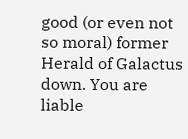good (or even not so moral) former Herald of Galactus down. You are liable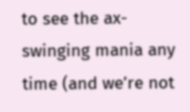to see the ax-swinging mania any time (and we’re not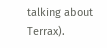talking about Terrax).